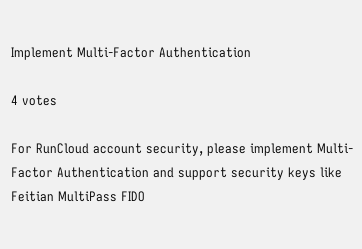Implement Multi-Factor Authentication

4 votes

For RunCloud account security, please implement Multi-Factor Authentication and support security keys like Feitian MultiPass FIDO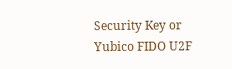Security Key or Yubico FIDO U2F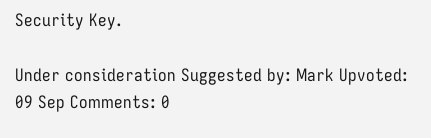Security Key.

Under consideration Suggested by: Mark Upvoted: 09 Sep Comments: 0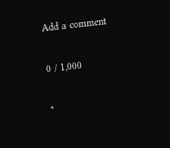Add a comment

0 / 1,000

*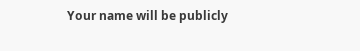Your name will be publicly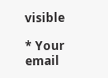visible

* Your email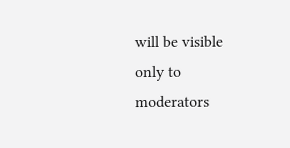will be visible only to moderators